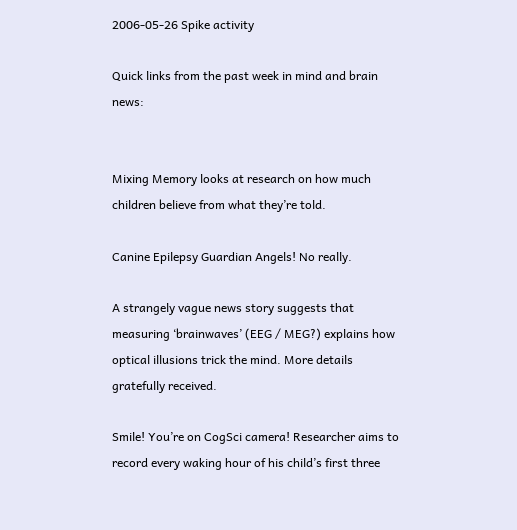2006-05-26 Spike activity

Quick links from the past week in mind and brain news:


Mixing Memory looks at research on how much children believe from what they’re told.

Canine Epilepsy Guardian Angels! No really.

A strangely vague news story suggests that measuring ‘brainwaves’ (EEG / MEG?) explains how optical illusions trick the mind. More details gratefully received.

Smile! You’re on CogSci camera! Researcher aims to record every waking hour of his child’s first three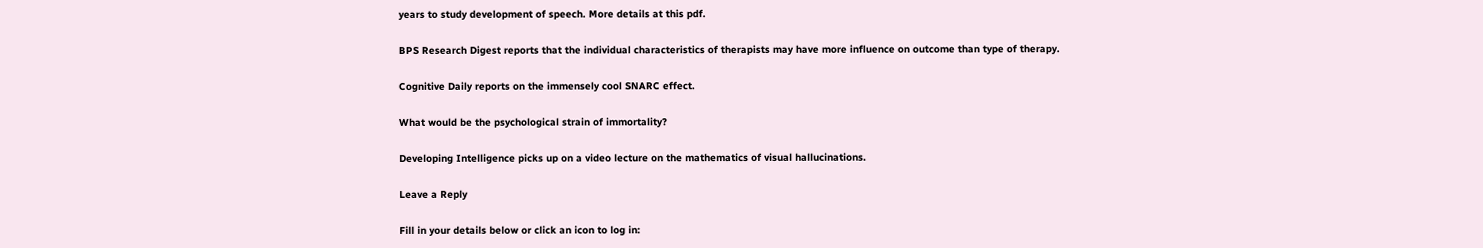years to study development of speech. More details at this pdf.

BPS Research Digest reports that the individual characteristics of therapists may have more influence on outcome than type of therapy.

Cognitive Daily reports on the immensely cool SNARC effect.

What would be the psychological strain of immortality?

Developing Intelligence picks up on a video lecture on the mathematics of visual hallucinations.

Leave a Reply

Fill in your details below or click an icon to log in: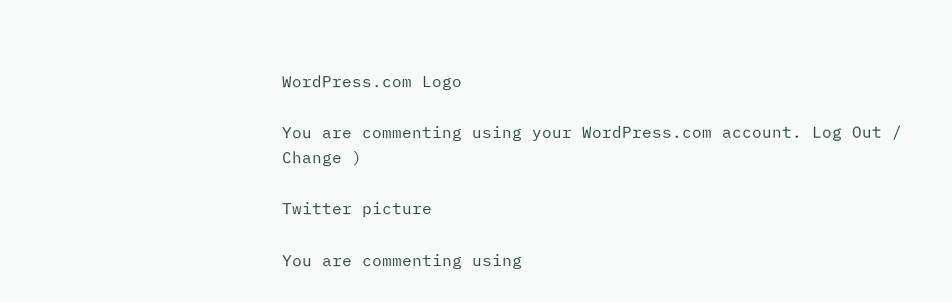WordPress.com Logo

You are commenting using your WordPress.com account. Log Out /  Change )

Twitter picture

You are commenting using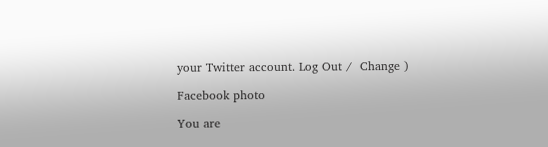your Twitter account. Log Out /  Change )

Facebook photo

You are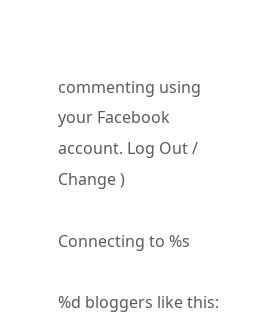commenting using your Facebook account. Log Out /  Change )

Connecting to %s

%d bloggers like this: